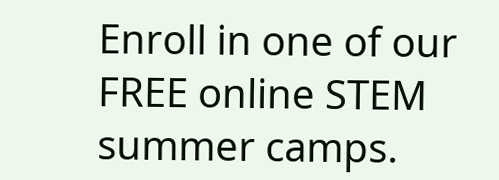Enroll in one of our FREE online STEM summer camps.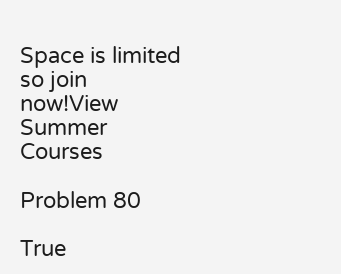Space is limited so join now!View Summer Courses

Problem 80

True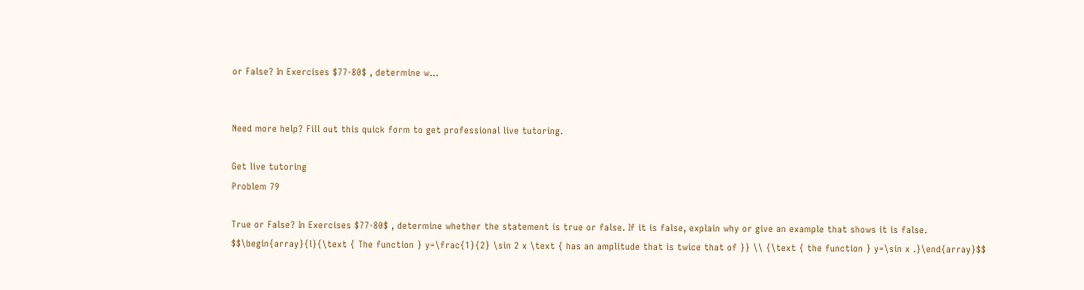or False? In Exercises $77-80$ , determine w…


Need more help? Fill out this quick form to get professional live tutoring.

Get live tutoring
Problem 79

True or False? In Exercises $77-80$ , determine whether the statement is true or false. If it is false, explain why or give an example that shows it is false.
$$\begin{array}{l}{\text { The function } y=\frac{1}{2} \sin 2 x \text { has an amplitude that is twice that of }} \\ {\text { the function } y=\sin x .}\end{array}$$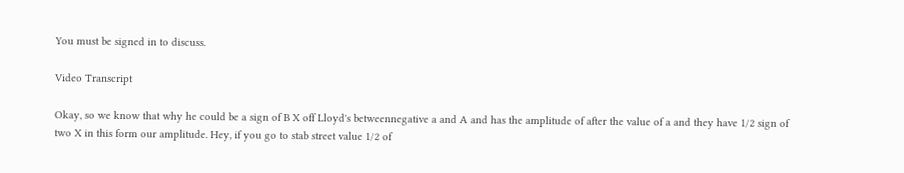You must be signed in to discuss.

Video Transcript

Okay, so we know that why he could be a sign of B X off Lloyd's betweennegative a and A and has the amplitude of after the value of a and they have 1/2 sign of two X in this form our amplitude. Hey, if you go to stab street value 1/2 of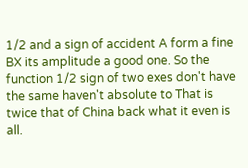1/2 and a sign of accident A form a fine BX its amplitude a good one. So the function 1/2 sign of two exes don't have the same haven't absolute to That is twice that of China back what it even is all.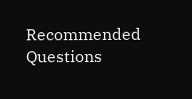Recommended Questions